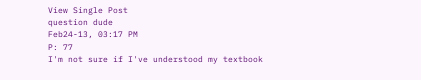View Single Post
question dude
Feb24-13, 03:17 PM
P: 77
I'm not sure if I've understood my textbook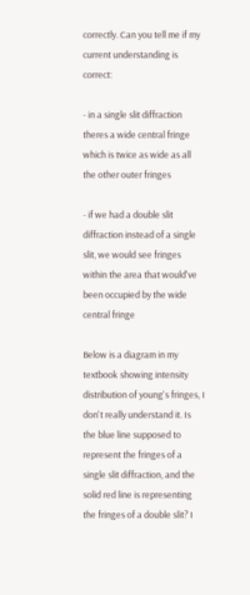correctly. Can you tell me if my current understanding is correct:

- in a single slit diffraction theres a wide central fringe which is twice as wide as all the other outer fringes

- if we had a double slit diffraction instead of a single slit, we would see fringes within the area that would've been occupied by the wide central fringe

Below is a diagram in my textbook showing intensity distribution of young's fringes, I don't really understand it. Is the blue line supposed to represent the fringes of a single slit diffraction, and the solid red line is representing the fringes of a double slit? I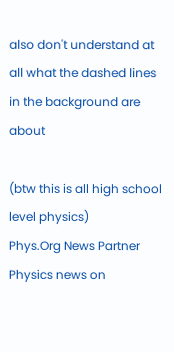also don't understand at all what the dashed lines in the background are about

(btw this is all high school level physics)
Phys.Org News Partner Physics news on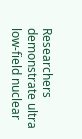Researchers demonstrate ultra low-field nuclear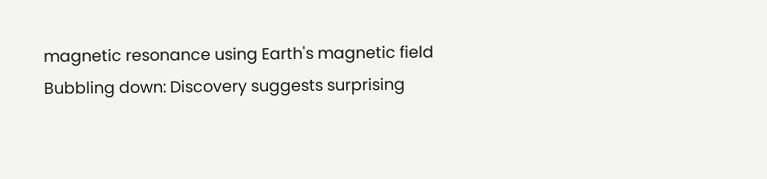magnetic resonance using Earth's magnetic field
Bubbling down: Discovery suggests surprising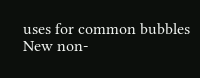uses for common bubbles
New non-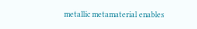metallic metamaterial enables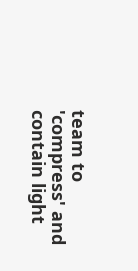team to 'compress' and contain light